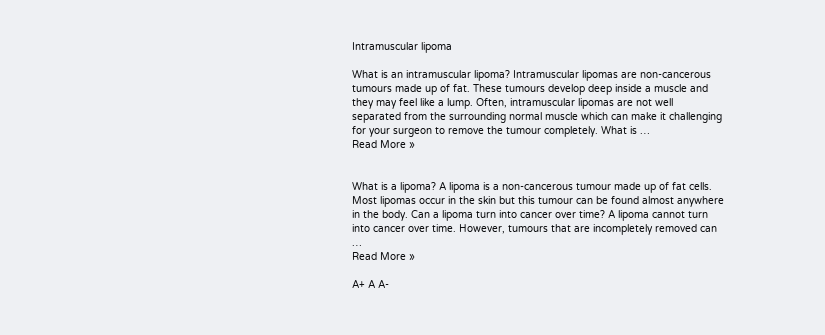Intramuscular lipoma

What is an intramuscular lipoma? Intramuscular lipomas are non-cancerous tumours made up of fat. These tumours develop deep inside a muscle and they may feel like a lump. Often, intramuscular lipomas are not well separated from the surrounding normal muscle which can make it challenging for your surgeon to remove the tumour completely. What is …
Read More »


What is a lipoma? A lipoma is a non-cancerous tumour made up of fat cells. Most lipomas occur in the skin but this tumour can be found almost anywhere in the body. Can a lipoma turn into cancer over time? A lipoma cannot turn into cancer over time. However, tumours that are incompletely removed can …
Read More »

A+ A A-